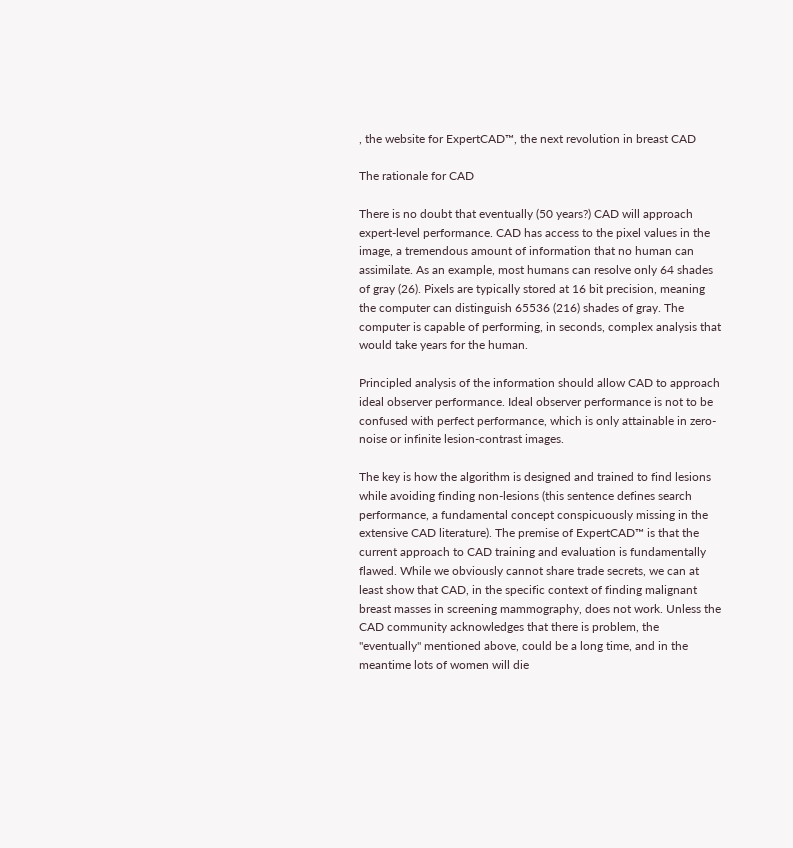, the website for ExpertCAD™, the next revolution in breast CAD

The rationale for CAD

There is no doubt that eventually (50 years?) CAD will approach expert-level performance. CAD has access to the pixel values in the image, a tremendous amount of information that no human can assimilate. As an example, most humans can resolve only 64 shades of gray (26). Pixels are typically stored at 16 bit precision, meaning the computer can distinguish 65536 (216) shades of gray. The computer is capable of performing, in seconds, complex analysis that would take years for the human.

Principled analysis of the information should allow CAD to approach ideal observer performance. Ideal observer performance is not to be confused with perfect performance, which is only attainable in zero-noise or infinite lesion-contrast images.

The key is how the algorithm is designed and trained to find lesions while avoiding finding non-lesions (this sentence defines search performance, a fundamental concept conspicuously missing in the extensive CAD literature). The premise of ExpertCAD™ is that the current approach to CAD training and evaluation is fundamentally flawed. While we obviously cannot share trade secrets, we can at least show that CAD, in the specific context of finding malignant breast masses in screening mammography, does not work. Unless the CAD community acknowledges that there is problem, the "eventually" mentioned above, could be a long time, and in the meantime lots of women will die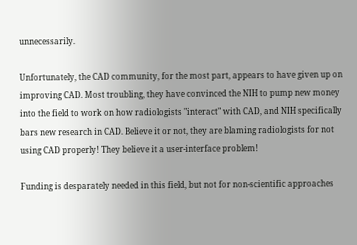unnecessarily.

Unfortunately, the CAD community, for the most part, appears to have given up on improving CAD. Most troubling, they have convinced the NIH to pump new money into the field to work on how radiologists "interact" with CAD, and NIH specifically bars new research in CAD. Believe it or not, they are blaming radiologists for not using CAD properly! They believe it a user-interface problem!

Funding is desparately needed in this field, but not for non-scientific approaches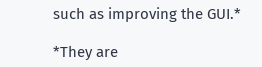such as improving the GUI.*

*They are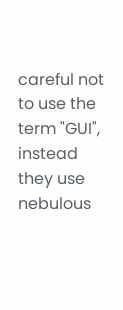careful not to use the term "GUI", instead they use nebulous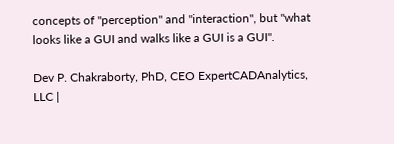concepts of "perception" and "interaction", but "what looks like a GUI and walks like a GUI is a GUI".

Dev P. Chakraborty, PhD, CEO ExpertCADAnalytics, LLC |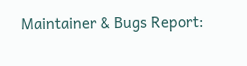Maintainer & Bugs Report: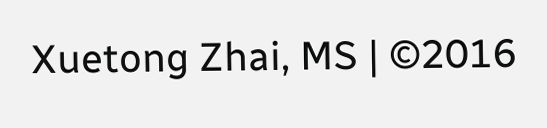Xuetong Zhai, MS | ©2016